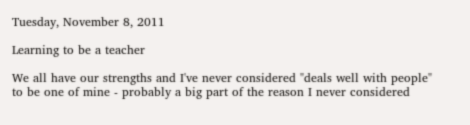Tuesday, November 8, 2011

Learning to be a teacher

We all have our strengths and I've never considered "deals well with people" to be one of mine - probably a big part of the reason I never considered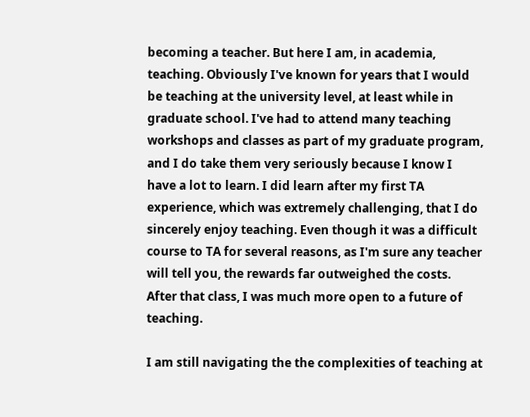becoming a teacher. But here I am, in academia, teaching. Obviously I've known for years that I would be teaching at the university level, at least while in graduate school. I've had to attend many teaching workshops and classes as part of my graduate program, and I do take them very seriously because I know I have a lot to learn. I did learn after my first TA experience, which was extremely challenging, that I do sincerely enjoy teaching. Even though it was a difficult course to TA for several reasons, as I'm sure any teacher will tell you, the rewards far outweighed the costs. After that class, I was much more open to a future of teaching.

I am still navigating the the complexities of teaching at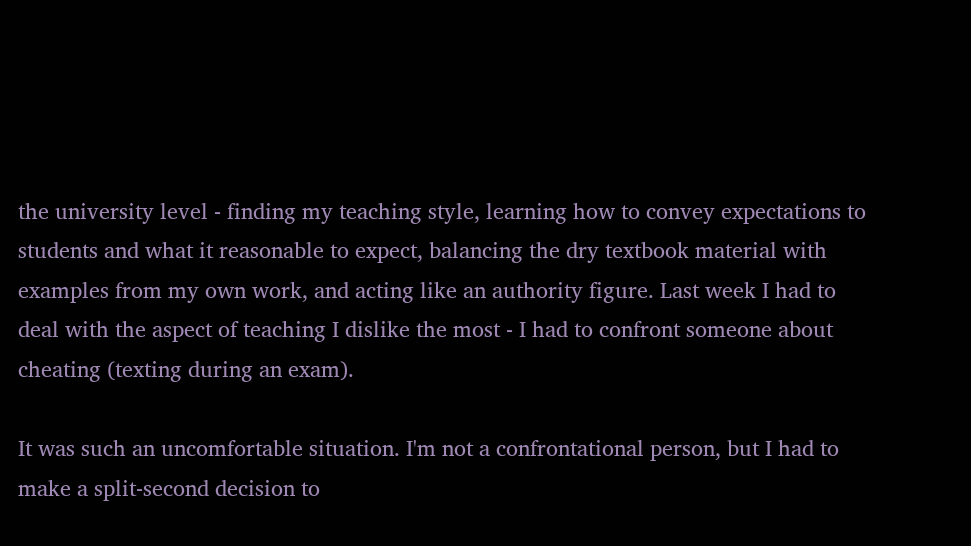the university level - finding my teaching style, learning how to convey expectations to students and what it reasonable to expect, balancing the dry textbook material with examples from my own work, and acting like an authority figure. Last week I had to deal with the aspect of teaching I dislike the most - I had to confront someone about cheating (texting during an exam).

It was such an uncomfortable situation. I'm not a confrontational person, but I had to make a split-second decision to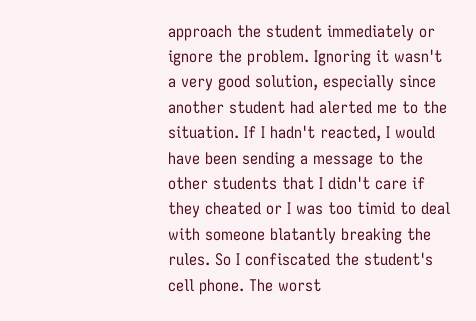approach the student immediately or ignore the problem. Ignoring it wasn't a very good solution, especially since another student had alerted me to the situation. If I hadn't reacted, I would have been sending a message to the other students that I didn't care if they cheated or I was too timid to deal with someone blatantly breaking the rules. So I confiscated the student's cell phone. The worst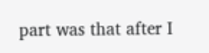part was that after I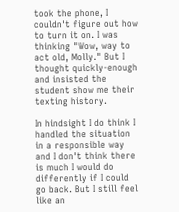took the phone, I couldn't figure out how to turn it on. I was thinking "Wow, way to act old, Molly." But I thought quickly-enough and insisted the student show me their texting history.

In hindsight I do think I handled the situation in a responsible way and I don't think there is much I would do differently if I could go back. But I still feel like an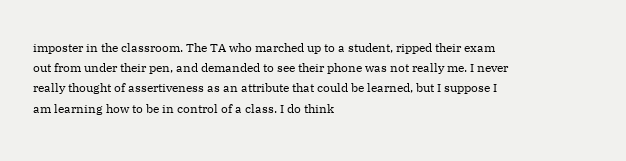imposter in the classroom. The TA who marched up to a student, ripped their exam out from under their pen, and demanded to see their phone was not really me. I never really thought of assertiveness as an attribute that could be learned, but I suppose I am learning how to be in control of a class. I do think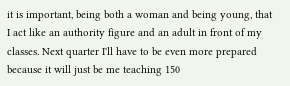it is important, being both a woman and being young, that I act like an authority figure and an adult in front of my classes. Next quarter I'll have to be even more prepared because it will just be me teaching 150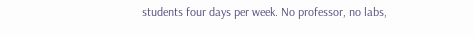students four days per week. No professor, no labs,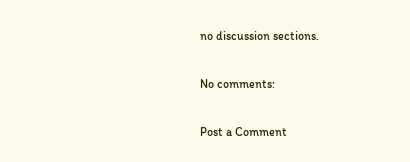no discussion sections.

No comments:

Post a Comment